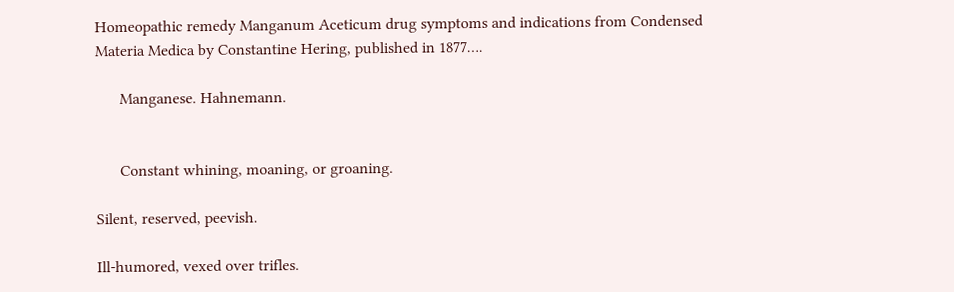Homeopathic remedy Manganum Aceticum drug symptoms and indications from Condensed Materia Medica by Constantine Hering, published in 1877….

      Manganese. Hahnemann.


      Constant whining, moaning, or groaning.

Silent, reserved, peevish.

Ill-humored, vexed over trifles.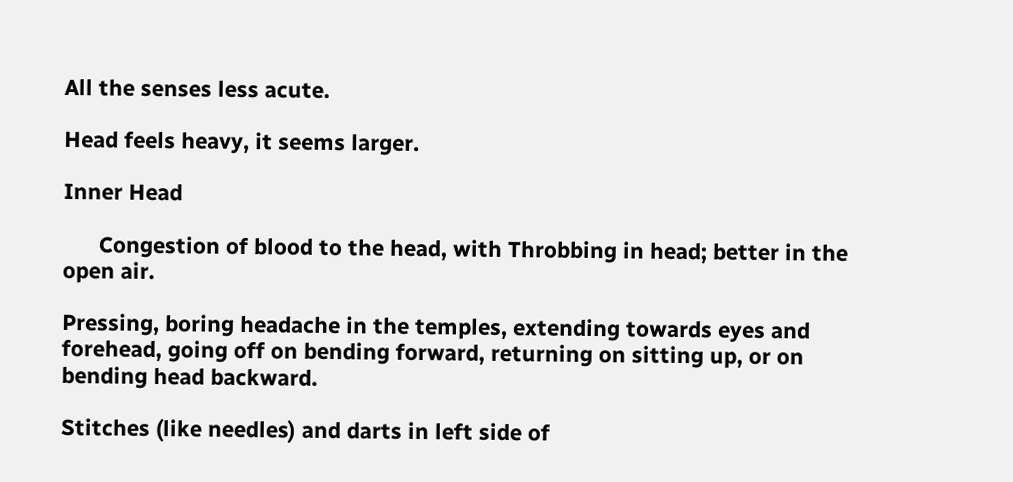All the senses less acute.

Head feels heavy, it seems larger.

Inner Head

      Congestion of blood to the head, with Throbbing in head; better in the open air.

Pressing, boring headache in the temples, extending towards eyes and forehead, going off on bending forward, returning on sitting up, or on bending head backward.

Stitches (like needles) and darts in left side of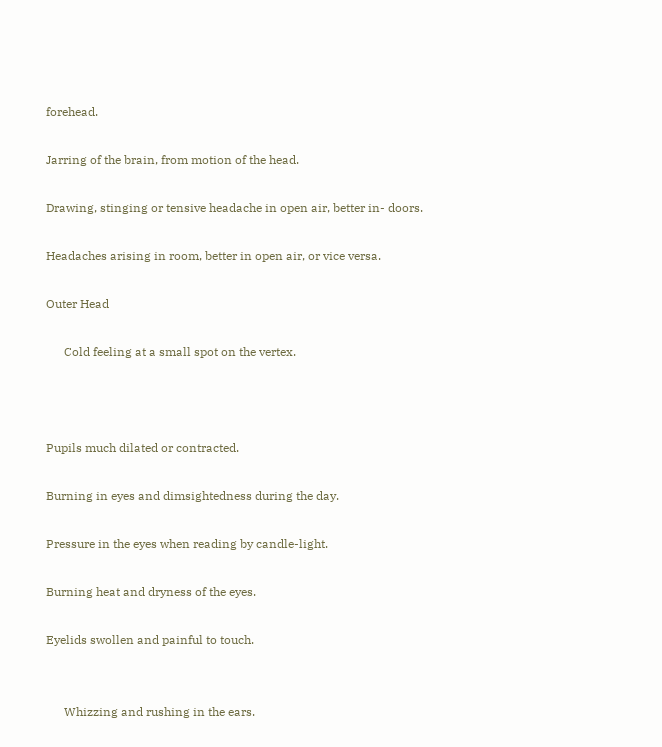forehead.

Jarring of the brain, from motion of the head.

Drawing, stinging or tensive headache in open air, better in- doors.

Headaches arising in room, better in open air, or vice versa.

Outer Head

      Cold feeling at a small spot on the vertex.



Pupils much dilated or contracted.

Burning in eyes and dimsightedness during the day.

Pressure in the eyes when reading by candle-light.

Burning heat and dryness of the eyes.

Eyelids swollen and painful to touch.


      Whizzing and rushing in the ears.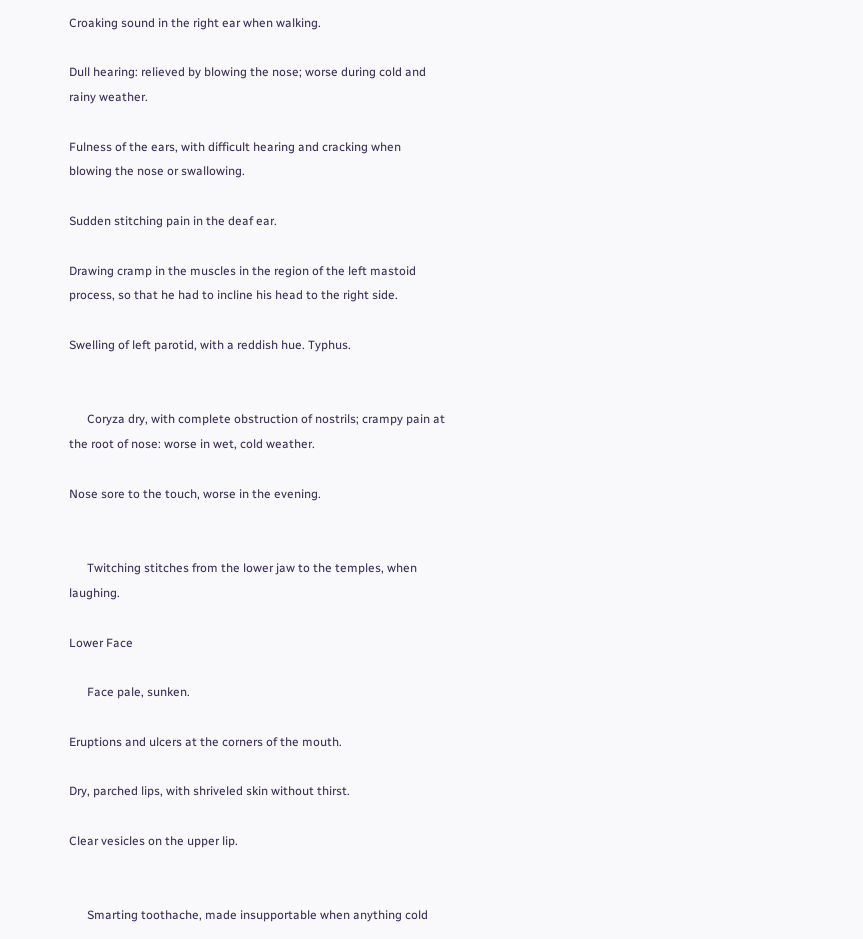Croaking sound in the right ear when walking.

Dull hearing: relieved by blowing the nose; worse during cold and rainy weather.

Fulness of the ears, with difficult hearing and cracking when blowing the nose or swallowing.

Sudden stitching pain in the deaf ear.

Drawing cramp in the muscles in the region of the left mastoid process, so that he had to incline his head to the right side.

Swelling of left parotid, with a reddish hue. Typhus.


      Coryza dry, with complete obstruction of nostrils; crampy pain at the root of nose: worse in wet, cold weather.

Nose sore to the touch, worse in the evening.


      Twitching stitches from the lower jaw to the temples, when laughing.

Lower Face

      Face pale, sunken.

Eruptions and ulcers at the corners of the mouth.

Dry, parched lips, with shriveled skin without thirst.

Clear vesicles on the upper lip.


      Smarting toothache, made insupportable when anything cold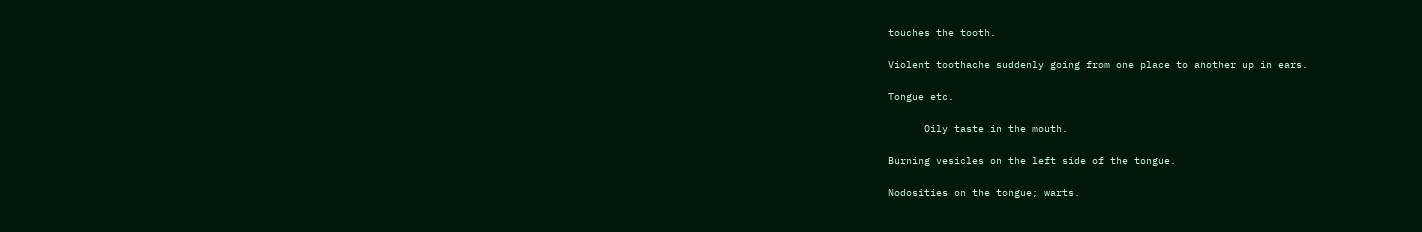touches the tooth.

Violent toothache suddenly going from one place to another up in ears.

Tongue etc.

      Oily taste in the mouth.

Burning vesicles on the left side of the tongue.

Nodosities on the tongue; warts.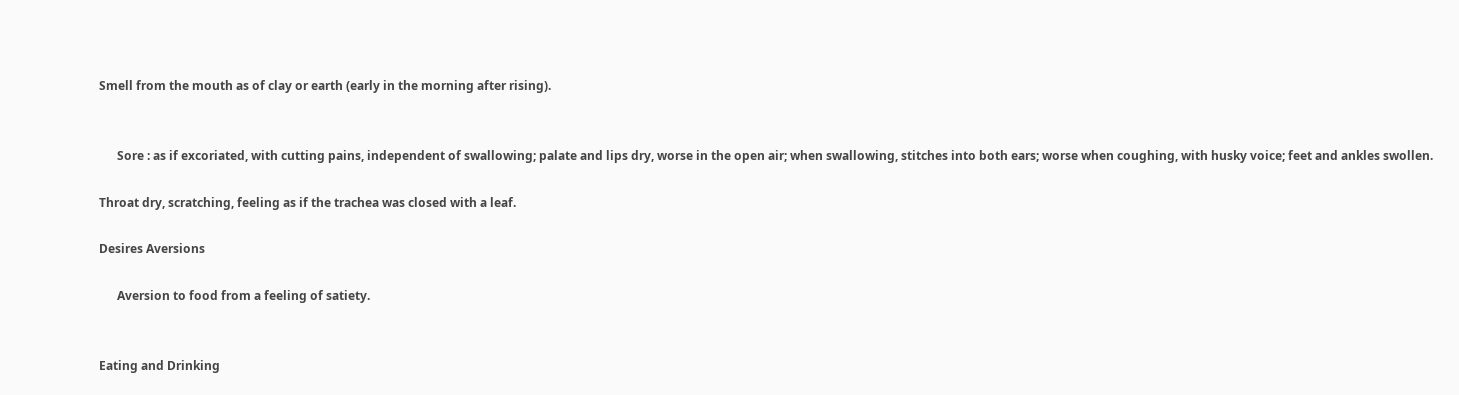Smell from the mouth as of clay or earth (early in the morning after rising).


      Sore : as if excoriated, with cutting pains, independent of swallowing; palate and lips dry, worse in the open air; when swallowing, stitches into both ears; worse when coughing, with husky voice; feet and ankles swollen.

Throat dry, scratching, feeling as if the trachea was closed with a leaf.

Desires Aversions

      Aversion to food from a feeling of satiety.


Eating and Drinking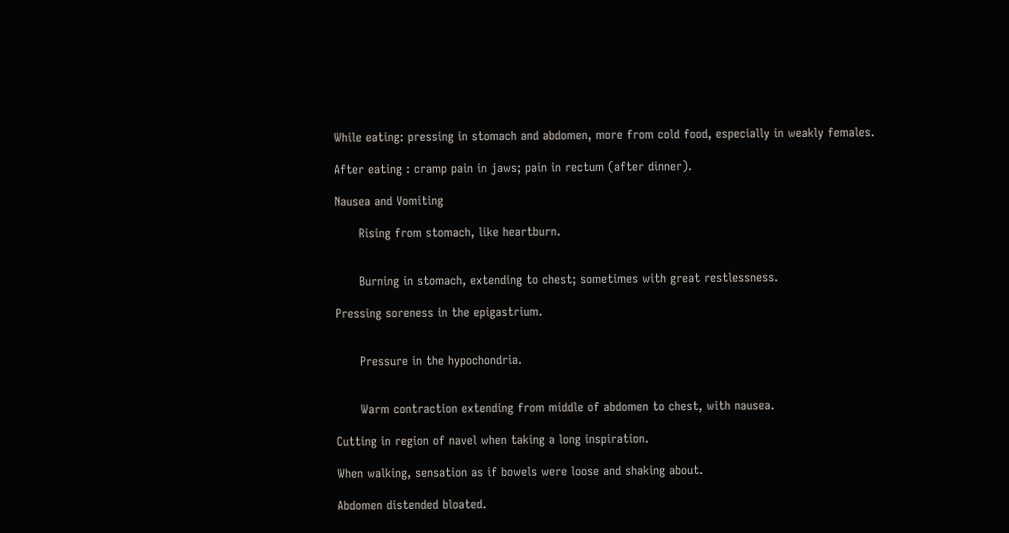While eating: pressing in stomach and abdomen, more from cold food, especially in weakly females.

After eating : cramp pain in jaws; pain in rectum (after dinner).

Nausea and Vomiting

      Rising from stomach, like heartburn.


      Burning in stomach, extending to chest; sometimes with great restlessness.

Pressing soreness in the epigastrium.


      Pressure in the hypochondria.


      Warm contraction extending from middle of abdomen to chest, with nausea.

Cutting in region of navel when taking a long inspiration.

When walking, sensation as if bowels were loose and shaking about.

Abdomen distended bloated.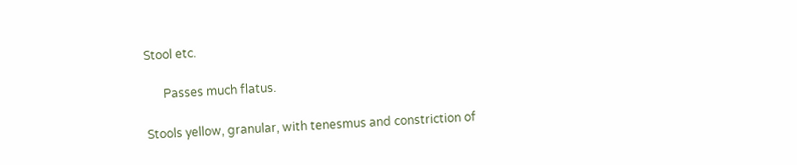Stool etc.

      Passes much flatus.

Stools yellow, granular, with tenesmus and constriction of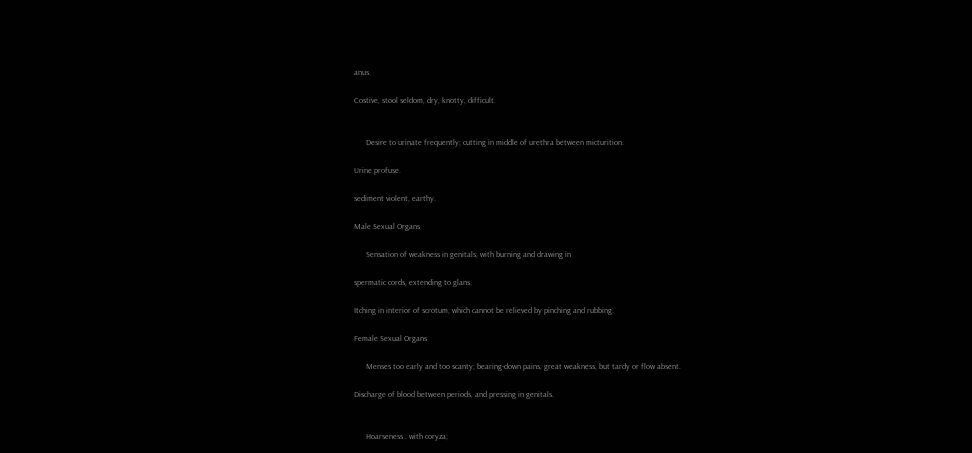anus.

Costive, stool seldom, dry, knotty, difficult.


      Desire to urinate frequently; cutting in middle of urethra between micturition.

Urine profuse.

sediment violent, earthy.

Male Sexual Organs

      Sensation of weakness in genitals, with burning and drawing in

spermatic cords, extending to glans.

Itching in interior of scrotum, which cannot be relieved by pinching and rubbing.

Female Sexual Organs

      Menses too early and too scanty; bearing-down pains, great weakness, but tardy or flow absent.

Discharge of blood between periods, and pressing in genitals.


      Hoarseness : with coryza;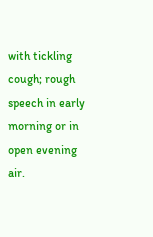with tickling cough; rough speech in early morning or in open evening air.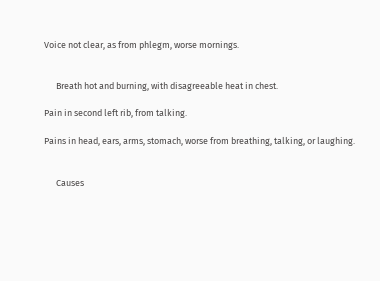Voice not clear, as from phlegm, worse mornings.


      Breath hot and burning, with disagreeable heat in chest.

Pain in second left rib, from talking.

Pains in head, ears, arms, stomach, worse from breathing, talking, or laughing.


      Causes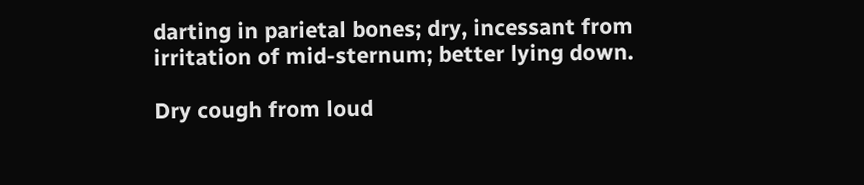darting in parietal bones; dry, incessant from irritation of mid-sternum; better lying down.

Dry cough from loud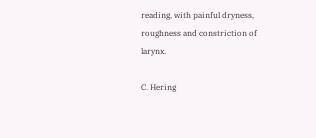reading, with painful dryness, roughness and constriction of larynx.

C. Hering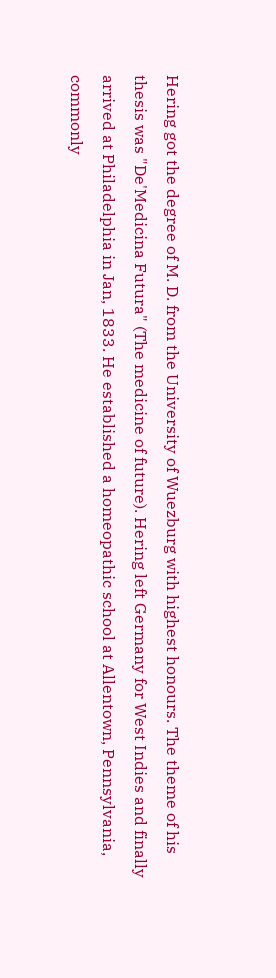Hering got the degree of M. D. from the University of Wuezburg with highest honours. The theme of his thesis was "De'Medicina Futura" (The medicine of future). Hering left Germany for West Indies and finally arrived at Philadelphia in Jan, 1833. He established a homeopathic school at Allentown, Pennsylvania, commonly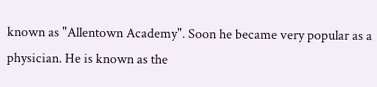known as "Allentown Academy". Soon he became very popular as a physician. He is known as the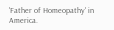'Father of Homeopathy' in America.